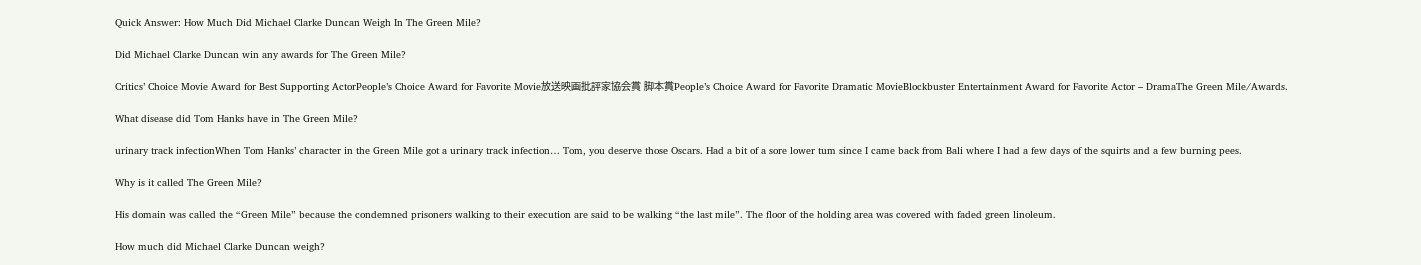Quick Answer: How Much Did Michael Clarke Duncan Weigh In The Green Mile?

Did Michael Clarke Duncan win any awards for The Green Mile?

Critics’ Choice Movie Award for Best Supporting ActorPeople’s Choice Award for Favorite Movie放送映画批評家協会賞 脚本賞People’s Choice Award for Favorite Dramatic MovieBlockbuster Entertainment Award for Favorite Actor – DramaThe Green Mile/Awards.

What disease did Tom Hanks have in The Green Mile?

urinary track infectionWhen Tom Hanks’ character in the Green Mile got a urinary track infection… Tom, you deserve those Oscars. Had a bit of a sore lower tum since I came back from Bali where I had a few days of the squirts and a few burning pees.

Why is it called The Green Mile?

His domain was called the “Green Mile” because the condemned prisoners walking to their execution are said to be walking “the last mile”. The floor of the holding area was covered with faded green linoleum.

How much did Michael Clarke Duncan weigh?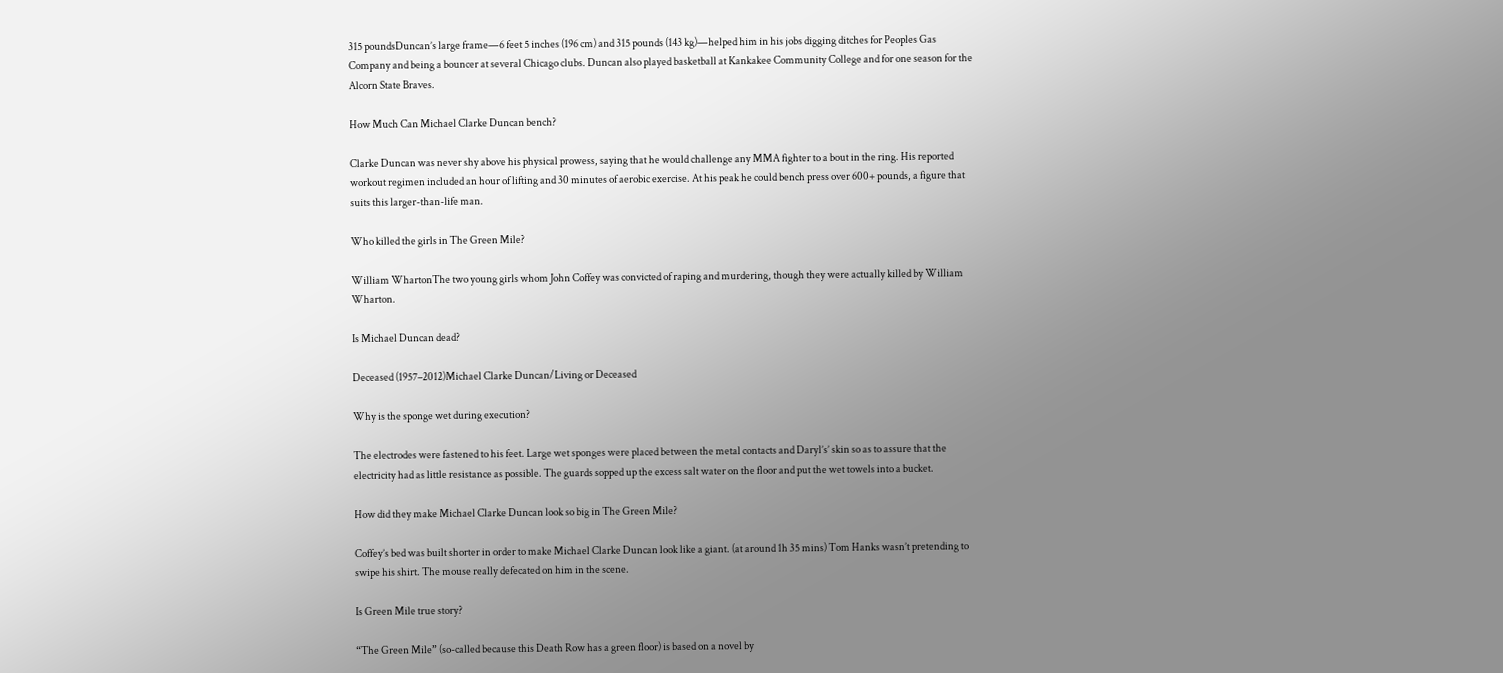315 poundsDuncan’s large frame—6 feet 5 inches (196 cm) and 315 pounds (143 kg)—helped him in his jobs digging ditches for Peoples Gas Company and being a bouncer at several Chicago clubs. Duncan also played basketball at Kankakee Community College and for one season for the Alcorn State Braves.

How Much Can Michael Clarke Duncan bench?

Clarke Duncan was never shy above his physical prowess, saying that he would challenge any MMA fighter to a bout in the ring. His reported workout regimen included an hour of lifting and 30 minutes of aerobic exercise. At his peak he could bench press over 600+ pounds, a figure that suits this larger-than-life man.

Who killed the girls in The Green Mile?

William WhartonThe two young girls whom John Coffey was convicted of raping and murdering, though they were actually killed by William Wharton.

Is Michael Duncan dead?

Deceased (1957–2012)Michael Clarke Duncan/Living or Deceased

Why is the sponge wet during execution?

The electrodes were fastened to his feet. Large wet sponges were placed between the metal contacts and Daryl’s’ skin so as to assure that the electricity had as little resistance as possible. The guards sopped up the excess salt water on the floor and put the wet towels into a bucket.

How did they make Michael Clarke Duncan look so big in The Green Mile?

Coffey’s bed was built shorter in order to make Michael Clarke Duncan look like a giant. (at around 1h 35 mins) Tom Hanks wasn’t pretending to swipe his shirt. The mouse really defecated on him in the scene.

Is Green Mile true story?

“The Green Mile” (so-called because this Death Row has a green floor) is based on a novel by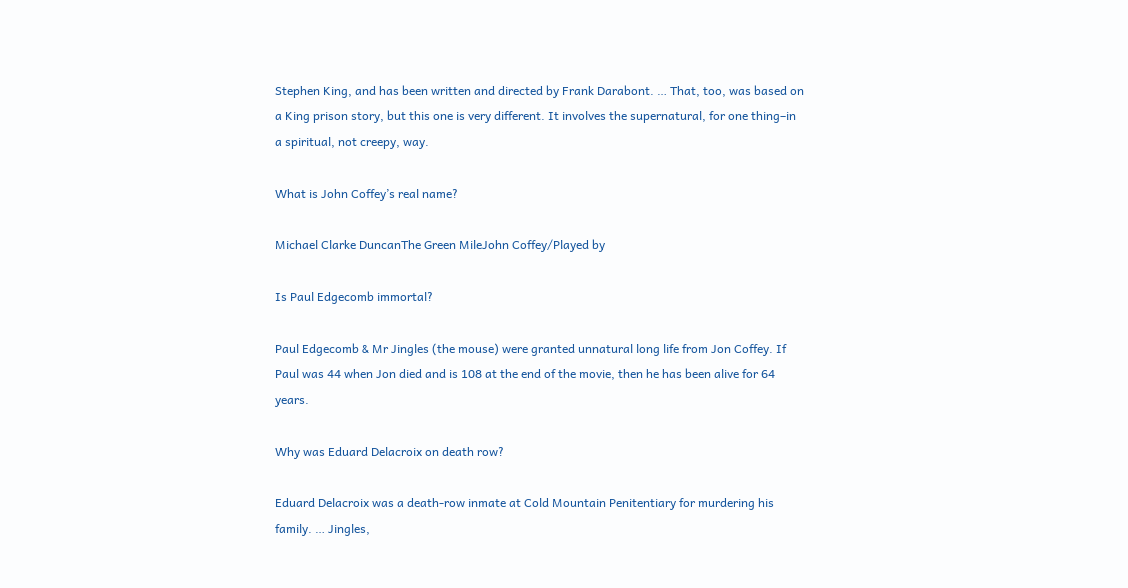Stephen King, and has been written and directed by Frank Darabont. … That, too, was based on a King prison story, but this one is very different. It involves the supernatural, for one thing–in a spiritual, not creepy, way.

What is John Coffey’s real name?

Michael Clarke DuncanThe Green MileJohn Coffey/Played by

Is Paul Edgecomb immortal?

Paul Edgecomb & Mr Jingles (the mouse) were granted unnatural long life from Jon Coffey. If Paul was 44 when Jon died and is 108 at the end of the movie, then he has been alive for 64 years.

Why was Eduard Delacroix on death row?

Eduard Delacroix was a death-row inmate at Cold Mountain Penitentiary for murdering his family. … Jingles,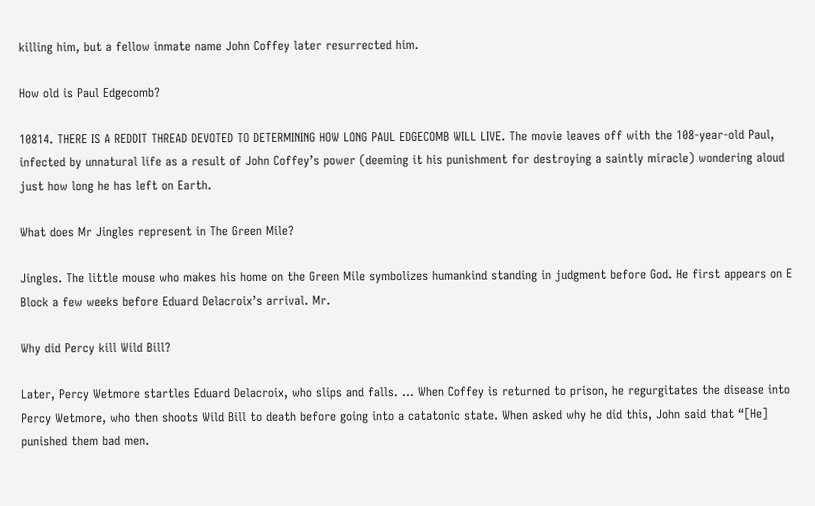killing him, but a fellow inmate name John Coffey later resurrected him.

How old is Paul Edgecomb?

10814. THERE IS A REDDIT THREAD DEVOTED TO DETERMINING HOW LONG PAUL EDGECOMB WILL LIVE. The movie leaves off with the 108-year-old Paul, infected by unnatural life as a result of John Coffey’s power (deeming it his punishment for destroying a saintly miracle) wondering aloud just how long he has left on Earth.

What does Mr Jingles represent in The Green Mile?

Jingles. The little mouse who makes his home on the Green Mile symbolizes humankind standing in judgment before God. He first appears on E Block a few weeks before Eduard Delacroix’s arrival. Mr.

Why did Percy kill Wild Bill?

Later, Percy Wetmore startles Eduard Delacroix, who slips and falls. … When Coffey is returned to prison, he regurgitates the disease into Percy Wetmore, who then shoots Wild Bill to death before going into a catatonic state. When asked why he did this, John said that “[He] punished them bad men.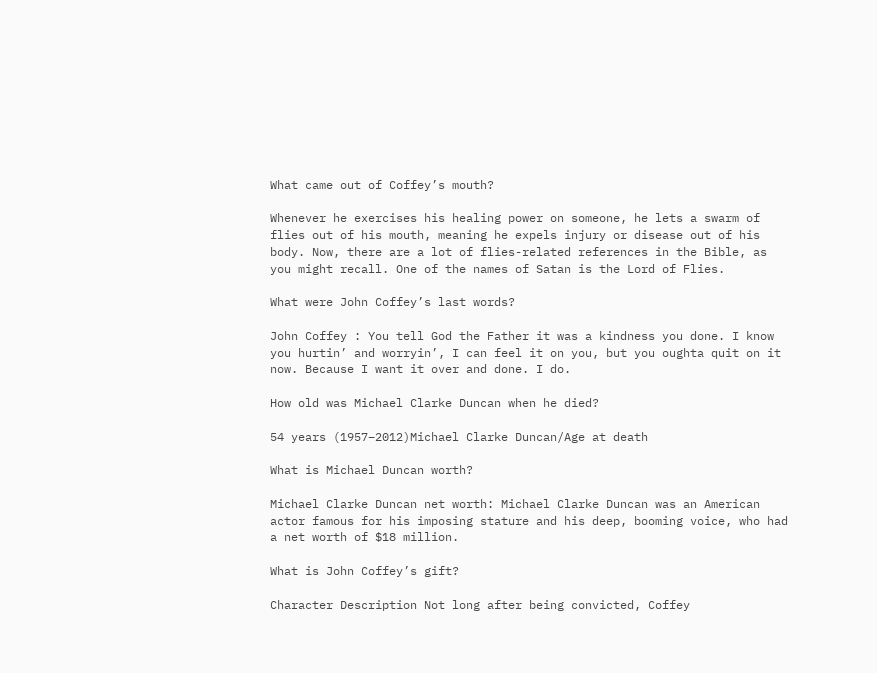What came out of Coffey’s mouth?

Whenever he exercises his healing power on someone, he lets a swarm of flies out of his mouth, meaning he expels injury or disease out of his body. Now, there are a lot of flies-related references in the Bible, as you might recall. One of the names of Satan is the Lord of Flies.

What were John Coffey’s last words?

John Coffey : You tell God the Father it was a kindness you done. I know you hurtin’ and worryin’, I can feel it on you, but you oughta quit on it now. Because I want it over and done. I do.

How old was Michael Clarke Duncan when he died?

54 years (1957–2012)Michael Clarke Duncan/Age at death

What is Michael Duncan worth?

Michael Clarke Duncan net worth: Michael Clarke Duncan was an American actor famous for his imposing stature and his deep, booming voice, who had a net worth of $18 million.

What is John Coffey’s gift?

Character Description Not long after being convicted, Coffey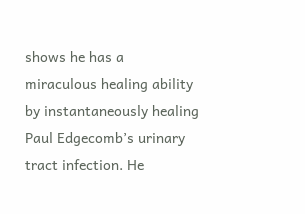shows he has a miraculous healing ability by instantaneously healing Paul Edgecomb’s urinary tract infection. He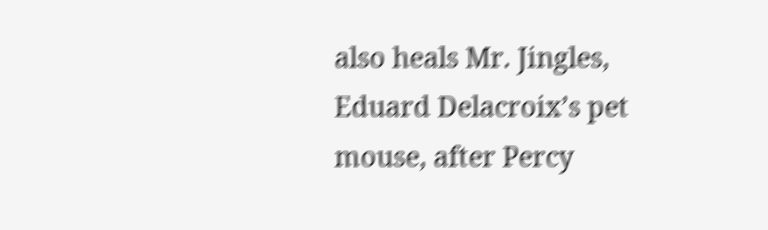also heals Mr. Jingles, Eduard Delacroix’s pet mouse, after Percy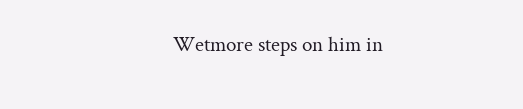Wetmore steps on him in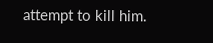attempt to kill him.